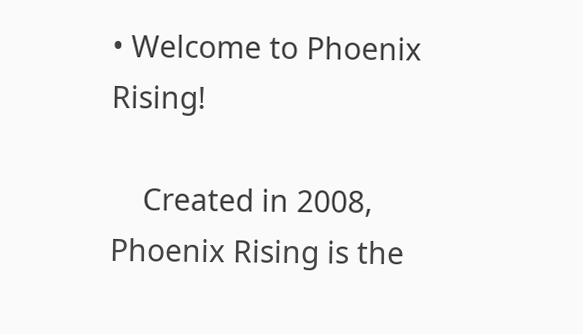• Welcome to Phoenix Rising!

    Created in 2008, Phoenix Rising is the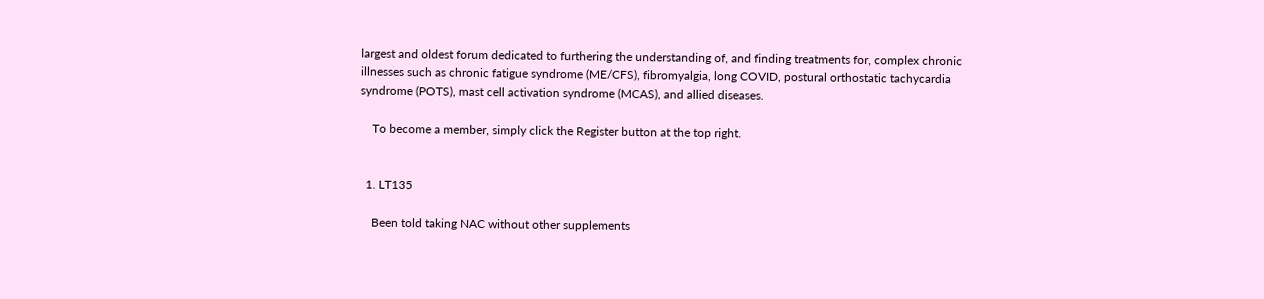largest and oldest forum dedicated to furthering the understanding of, and finding treatments for, complex chronic illnesses such as chronic fatigue syndrome (ME/CFS), fibromyalgia, long COVID, postural orthostatic tachycardia syndrome (POTS), mast cell activation syndrome (MCAS), and allied diseases.

    To become a member, simply click the Register button at the top right.


  1. LT135

    Been told taking NAC without other supplements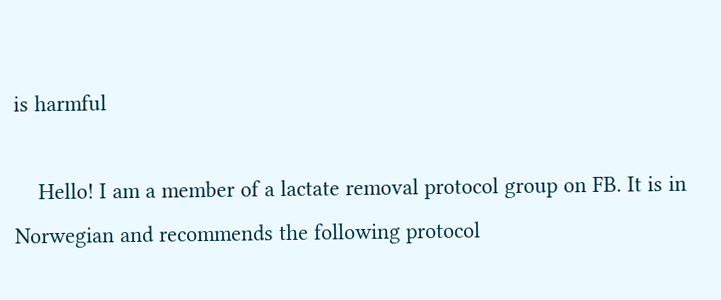is harmful

    Hello! I am a member of a lactate removal protocol group on FB. It is in Norwegian and recommends the following protocol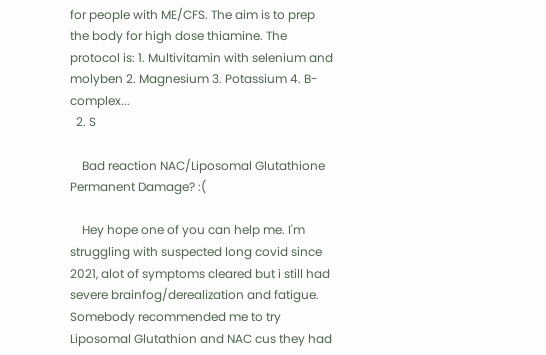for people with ME/CFS. The aim is to prep the body for high dose thiamine. The protocol is: 1. Multivitamin with selenium and molyben 2. Magnesium 3. Potassium 4. B-complex...
  2. S

    Bad reaction NAC/Liposomal Glutathione Permanent Damage? :(

    Hey hope one of you can help me. I'm struggling with suspected long covid since 2021, alot of symptoms cleared but i still had severe brainfog/derealization and fatigue. Somebody recommended me to try Liposomal Glutathion and NAC cus they had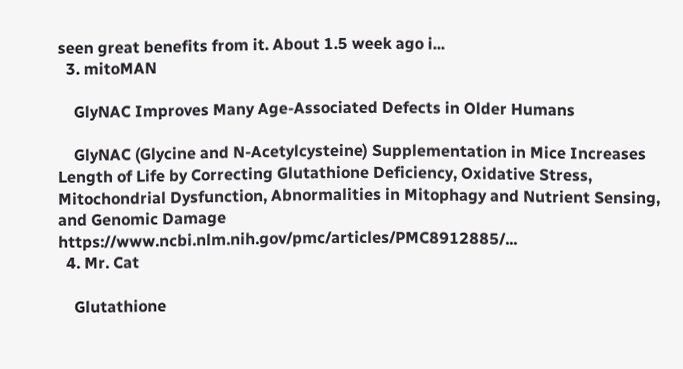seen great benefits from it. About 1.5 week ago i...
  3. mitoMAN

    GlyNAC Improves Many Age-Associated Defects in Older Humans

    GlyNAC (Glycine and N-Acetylcysteine) Supplementation in Mice Increases Length of Life by Correcting Glutathione Deficiency, Oxidative Stress, Mitochondrial Dysfunction, Abnormalities in Mitophagy and Nutrient Sensing, and Genomic Damage https://www.ncbi.nlm.nih.gov/pmc/articles/PMC8912885/...
  4. Mr. Cat

    Glutathione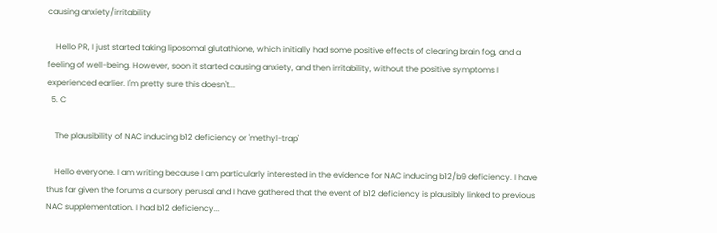causing anxiety/irritability

    Hello PR, I just started taking liposomal glutathione, which initially had some positive effects of clearing brain fog, and a feeling of well-being. However, soon it started causing anxiety, and then irritability, without the positive symptoms I experienced earlier. I'm pretty sure this doesn't...
  5. C

    The plausibility of NAC inducing b12 deficiency or 'methyl-trap'

    Hello everyone. I am writing because I am particularly interested in the evidence for NAC inducing b12/b9 deficiency. I have thus far given the forums a cursory perusal and I have gathered that the event of b12 deficiency is plausibly linked to previous NAC supplementation. I had b12 deficiency...